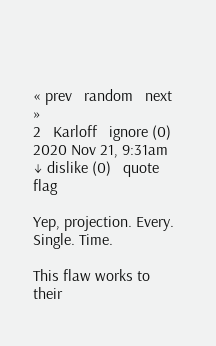« prev   random   next »
2   Karloff   ignore (0)   2020 Nov 21, 9:31am     ↓ dislike (0)   quote   flag

Yep, projection. Every. Single. Time.

This flaw works to their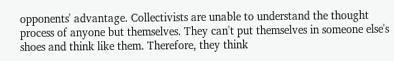opponents' advantage. Collectivists are unable to understand the thought process of anyone but themselves. They can't put themselves in someone else's shoes and think like them. Therefore, they think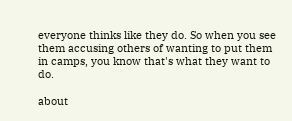everyone thinks like they do. So when you see them accusing others of wanting to put them in camps, you know that's what they want to do.

about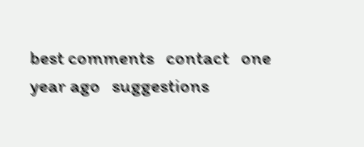best comments   contact   one year ago   suggestions